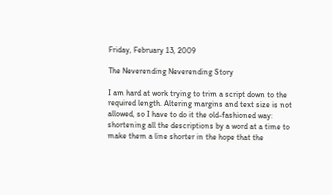Friday, February 13, 2009

The Neverending Neverending Story

I am hard at work trying to trim a script down to the required length. Altering margins and text size is not allowed, so I have to do it the old-fashioned way: shortening all the descriptions by a word at a time to make them a line shorter in the hope that the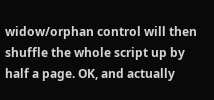widow/orphan control will then shuffle the whole script up by half a page. OK, and actually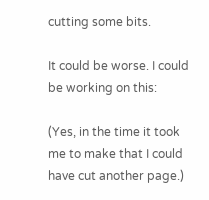cutting some bits.

It could be worse. I could be working on this:

(Yes, in the time it took me to make that I could have cut another page.)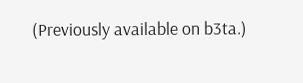(Previously available on b3ta.)